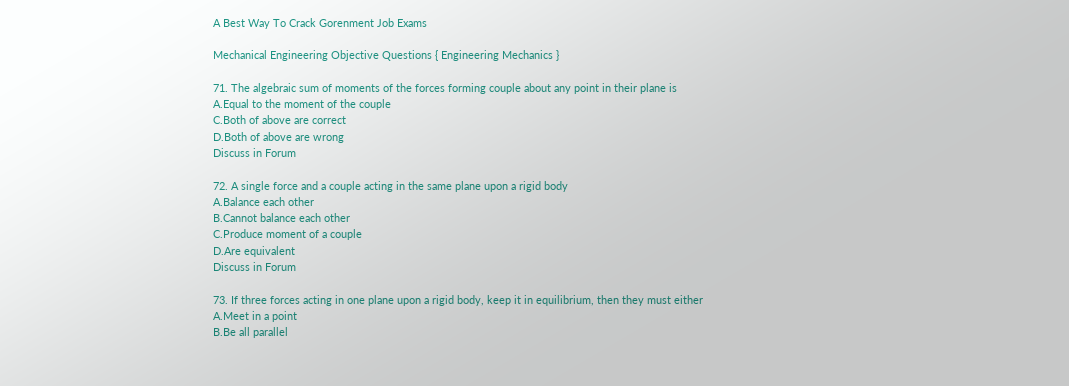A Best Way To Crack Gorenment Job Exams

Mechanical Engineering Objective Questions { Engineering Mechanics }

71. The algebraic sum of moments of the forces forming couple about any point in their plane is
A.Equal to the moment of the couple
C.Both of above are correct
D.Both of above are wrong
Discuss in Forum

72. A single force and a couple acting in the same plane upon a rigid body
A.Balance each other
B.Cannot balance each other
C.Produce moment of a couple
D.Are equivalent
Discuss in Forum

73. If three forces acting in one plane upon a rigid body, keep it in equilibrium, then they must either
A.Meet in a point
B.Be all parallel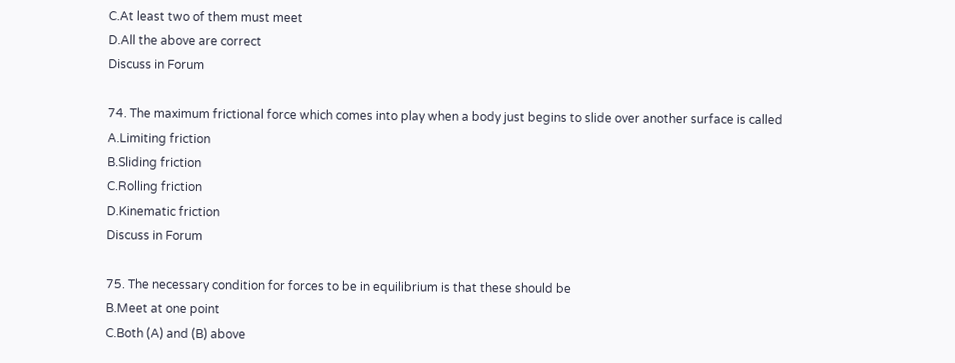C.At least two of them must meet
D.All the above are correct
Discuss in Forum

74. The maximum frictional force which comes into play when a body just begins to slide over another surface is called
A.Limiting friction
B.Sliding friction
C.Rolling friction
D.Kinematic friction
Discuss in Forum

75. The necessary condition for forces to be in equilibrium is that these should be
B.Meet at one point
C.Both (A) and (B) above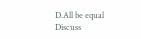D.All be equal
Discuss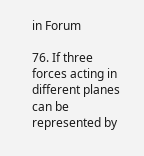in Forum

76. If three forces acting in different planes can be represented by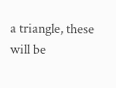a triangle, these will be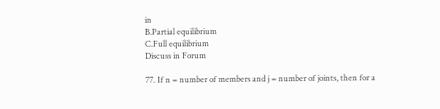in
B.Partial equilibrium
C.Full equilibrium
Discuss in Forum

77. If n = number of members and j = number of joints, then for a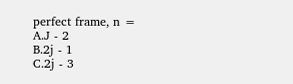perfect frame, n =
A.J - 2
B.2j - 1
C.2j - 3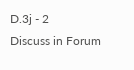D.3j - 2
Discuss in Forum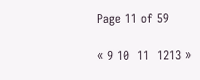Page 11 of 59

« 9 10  11  1213 »